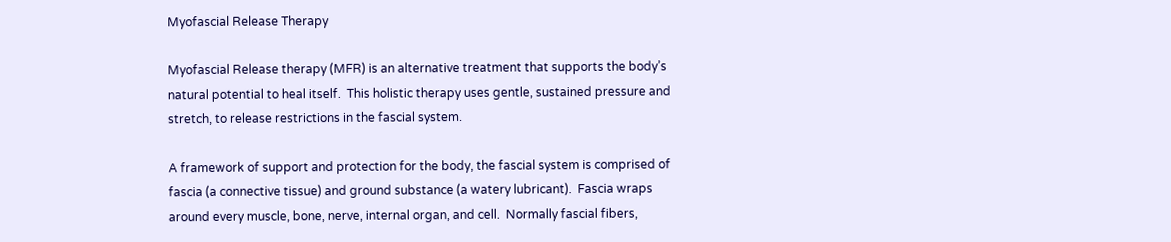Myofascial Release Therapy

Myofascial Release therapy (MFR) is an alternative treatment that supports the body’s natural potential to heal itself.  This holistic therapy uses gentle, sustained pressure and stretch, to release restrictions in the fascial system.

A framework of support and protection for the body, the fascial system is comprised of fascia (a connective tissue) and ground substance (a watery lubricant).  Fascia wraps around every muscle, bone, nerve, internal organ, and cell.  Normally fascial fibers,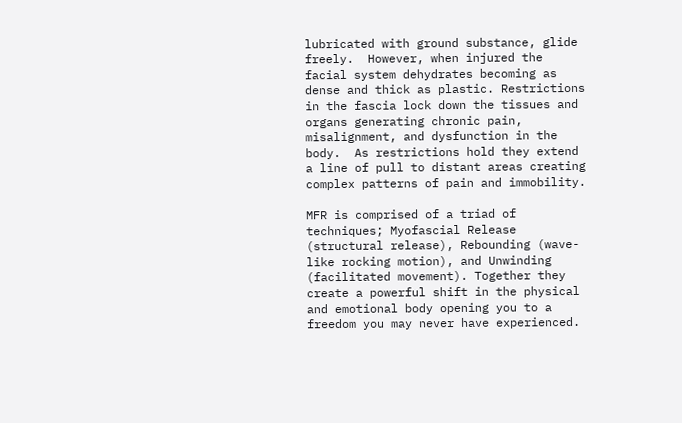lubricated with ground substance, glide freely.  However, when injured the facial system dehydrates becoming as dense and thick as plastic. Restrictions in the fascia lock down the tissues and organs generating chronic pain, misalignment, and dysfunction in the body.  As restrictions hold they extend a line of pull to distant areas creating complex patterns of pain and immobility.

MFR is comprised of a triad of techniques; Myofascial Release (structural release), Rebounding (wave-like rocking motion), and Unwinding (facilitated movement). Together they create a powerful shift in the physical and emotional body opening you to a freedom you may never have experienced.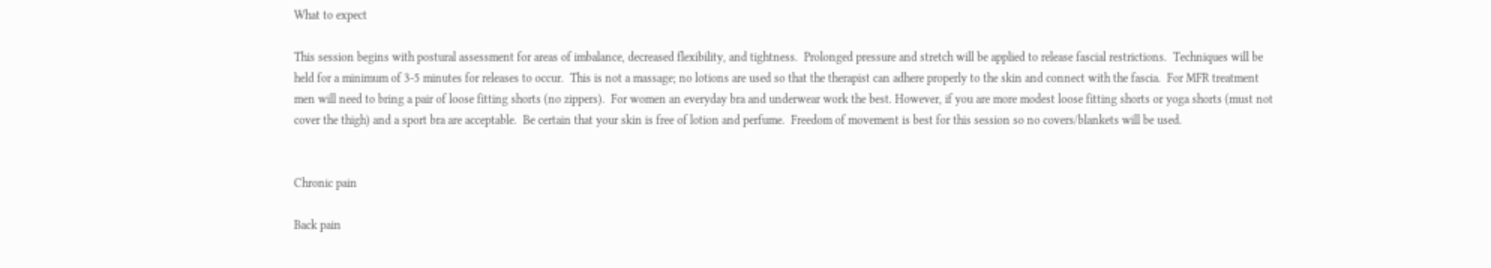What to expect

This session begins with postural assessment for areas of imbalance, decreased flexibility, and tightness.  Prolonged pressure and stretch will be applied to release fascial restrictions.  Techniques will be held for a minimum of 3-5 minutes for releases to occur.  This is not a massage; no lotions are used so that the therapist can adhere properly to the skin and connect with the fascia.  For MFR treatment men will need to bring a pair of loose fitting shorts (no zippers).  For women an everyday bra and underwear work the best. However, if you are more modest loose fitting shorts or yoga shorts (must not cover the thigh) and a sport bra are acceptable.  Be certain that your skin is free of lotion and perfume.  Freedom of movement is best for this session so no covers/blankets will be used.


Chronic pain

Back pain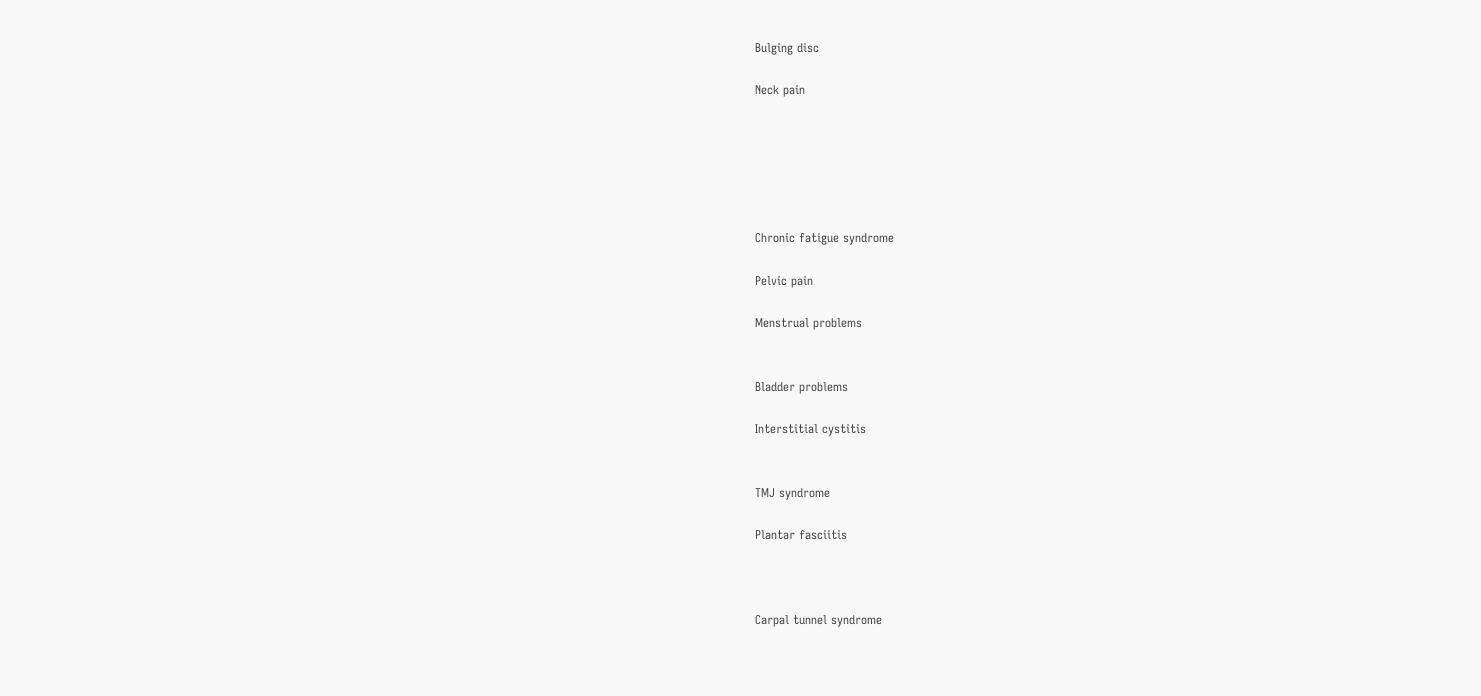Bulging disc

Neck pain






Chronic fatigue syndrome

Pelvic pain

Menstrual problems


Bladder problems

Interstitial cystitis


TMJ syndrome

Plantar fasciitis



Carpal tunnel syndrome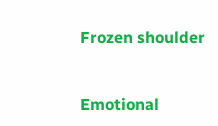Frozen shoulder


Emotional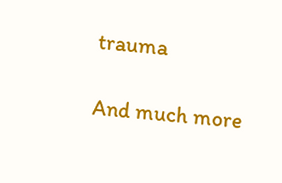trauma

And much more